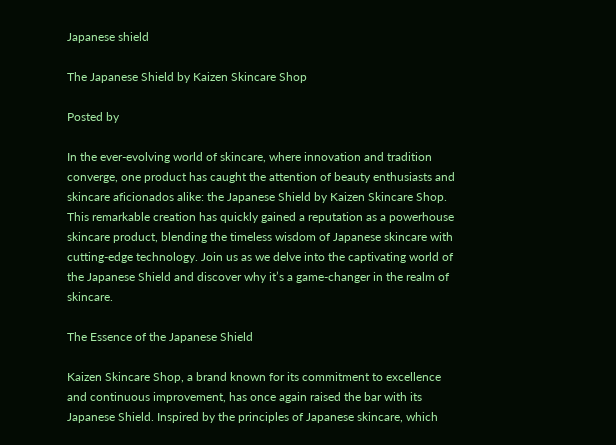Japanese shield

The Japanese Shield by Kaizen Skincare Shop

Posted by

In the ever-evolving world of skincare, where innovation and tradition converge, one product has caught the attention of beauty enthusiasts and skincare aficionados alike: the Japanese Shield by Kaizen Skincare Shop. This remarkable creation has quickly gained a reputation as a powerhouse skincare product, blending the timeless wisdom of Japanese skincare with cutting-edge technology. Join us as we delve into the captivating world of the Japanese Shield and discover why it’s a game-changer in the realm of skincare.

The Essence of the Japanese Shield

Kaizen Skincare Shop, a brand known for its commitment to excellence and continuous improvement, has once again raised the bar with its Japanese Shield. Inspired by the principles of Japanese skincare, which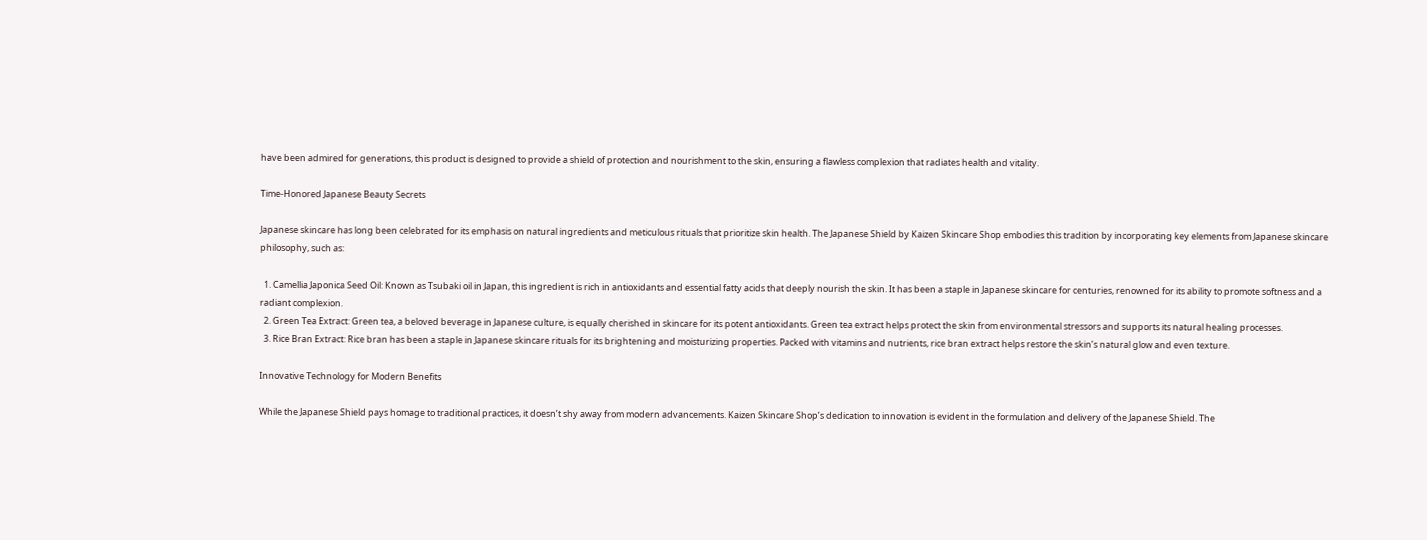have been admired for generations, this product is designed to provide a shield of protection and nourishment to the skin, ensuring a flawless complexion that radiates health and vitality.

Time-Honored Japanese Beauty Secrets

Japanese skincare has long been celebrated for its emphasis on natural ingredients and meticulous rituals that prioritize skin health. The Japanese Shield by Kaizen Skincare Shop embodies this tradition by incorporating key elements from Japanese skincare philosophy, such as:

  1. Camellia Japonica Seed Oil: Known as Tsubaki oil in Japan, this ingredient is rich in antioxidants and essential fatty acids that deeply nourish the skin. It has been a staple in Japanese skincare for centuries, renowned for its ability to promote softness and a radiant complexion.
  2. Green Tea Extract: Green tea, a beloved beverage in Japanese culture, is equally cherished in skincare for its potent antioxidants. Green tea extract helps protect the skin from environmental stressors and supports its natural healing processes.
  3. Rice Bran Extract: Rice bran has been a staple in Japanese skincare rituals for its brightening and moisturizing properties. Packed with vitamins and nutrients, rice bran extract helps restore the skin’s natural glow and even texture.

Innovative Technology for Modern Benefits

While the Japanese Shield pays homage to traditional practices, it doesn’t shy away from modern advancements. Kaizen Skincare Shop’s dedication to innovation is evident in the formulation and delivery of the Japanese Shield. The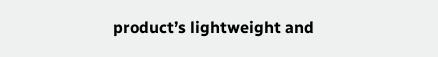product’s lightweight and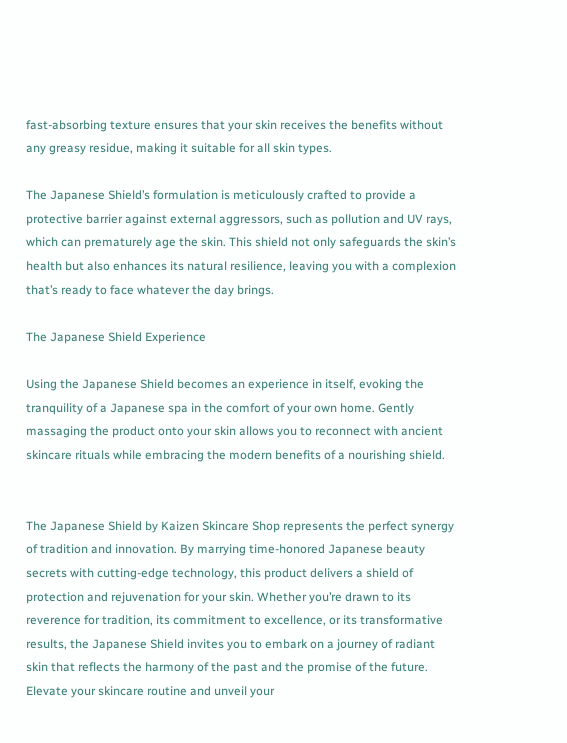fast-absorbing texture ensures that your skin receives the benefits without any greasy residue, making it suitable for all skin types.

The Japanese Shield’s formulation is meticulously crafted to provide a protective barrier against external aggressors, such as pollution and UV rays, which can prematurely age the skin. This shield not only safeguards the skin’s health but also enhances its natural resilience, leaving you with a complexion that’s ready to face whatever the day brings.

The Japanese Shield Experience

Using the Japanese Shield becomes an experience in itself, evoking the tranquility of a Japanese spa in the comfort of your own home. Gently massaging the product onto your skin allows you to reconnect with ancient skincare rituals while embracing the modern benefits of a nourishing shield.


The Japanese Shield by Kaizen Skincare Shop represents the perfect synergy of tradition and innovation. By marrying time-honored Japanese beauty secrets with cutting-edge technology, this product delivers a shield of protection and rejuvenation for your skin. Whether you’re drawn to its reverence for tradition, its commitment to excellence, or its transformative results, the Japanese Shield invites you to embark on a journey of radiant skin that reflects the harmony of the past and the promise of the future. Elevate your skincare routine and unveil your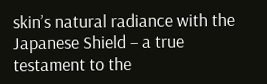skin’s natural radiance with the Japanese Shield – a true testament to the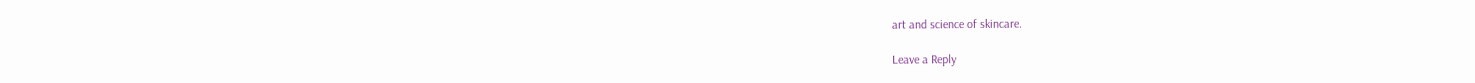art and science of skincare.

Leave a Reply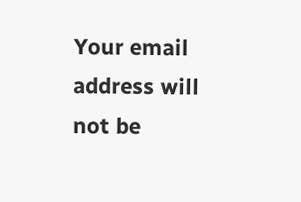Your email address will not be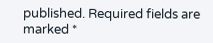published. Required fields are marked *